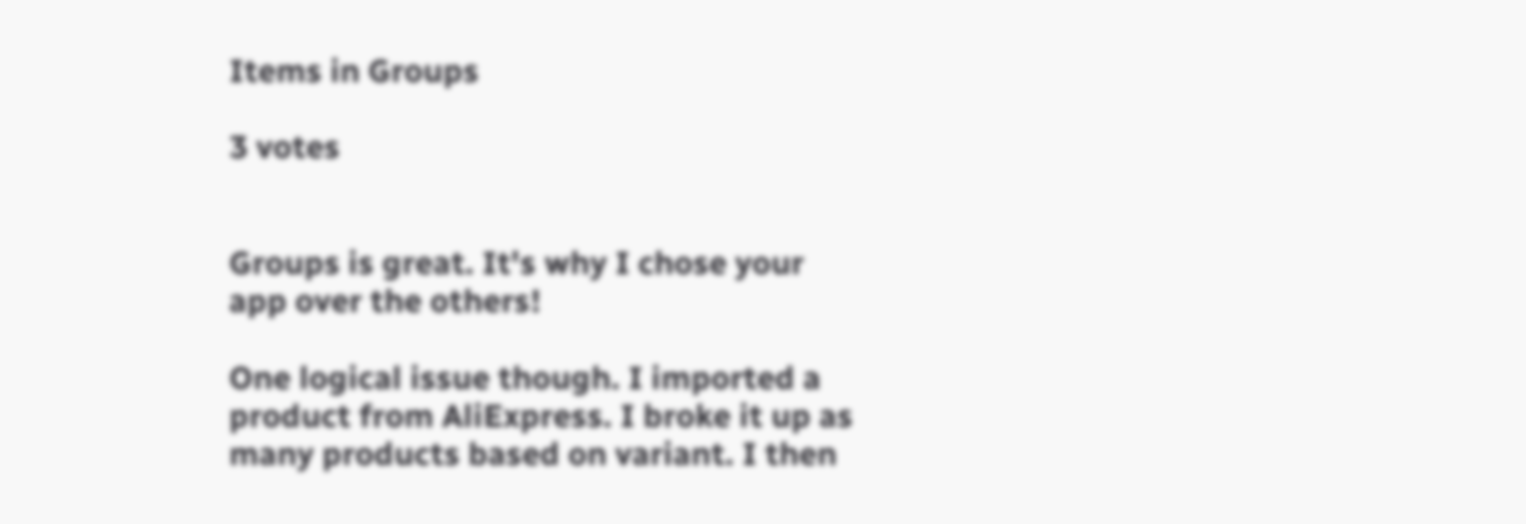Items in Groups

3 votes


Groups is great. It's why I chose your app over the others!

One logical issue though. I imported a product from AliExpress. I broke it up as many products based on variant. I then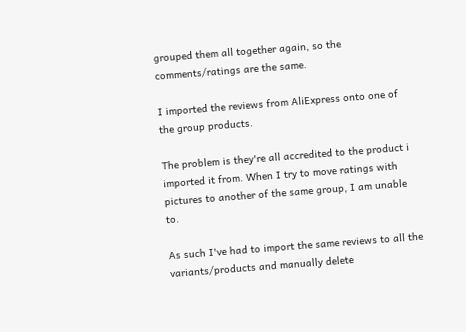grouped them all together again, so the comments/ratings are the same.

I imported the reviews from AliExpress onto one of the group products.

The problem is they're all accredited to the product i imported it from. When I try to move ratings with pictures to another of the same group, I am unable to.

As such I've had to import the same reviews to all the variants/products and manually delete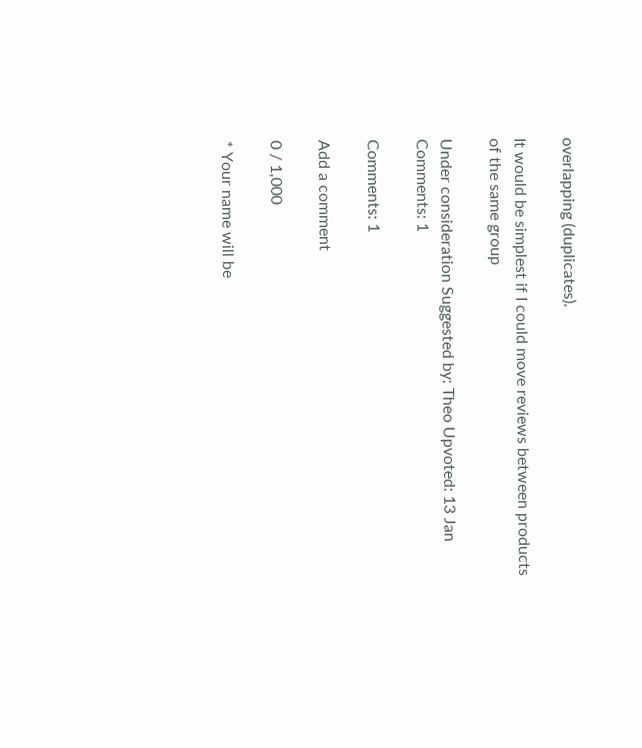overlapping (duplicates).

It would be simplest if I could move reviews between products of the same group

Under consideration Suggested by: Theo Upvoted: 13 Jan Comments: 1

Comments: 1

Add a comment

0 / 1,000

* Your name will be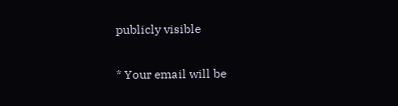publicly visible

* Your email will be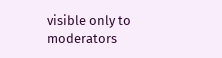visible only to moderators